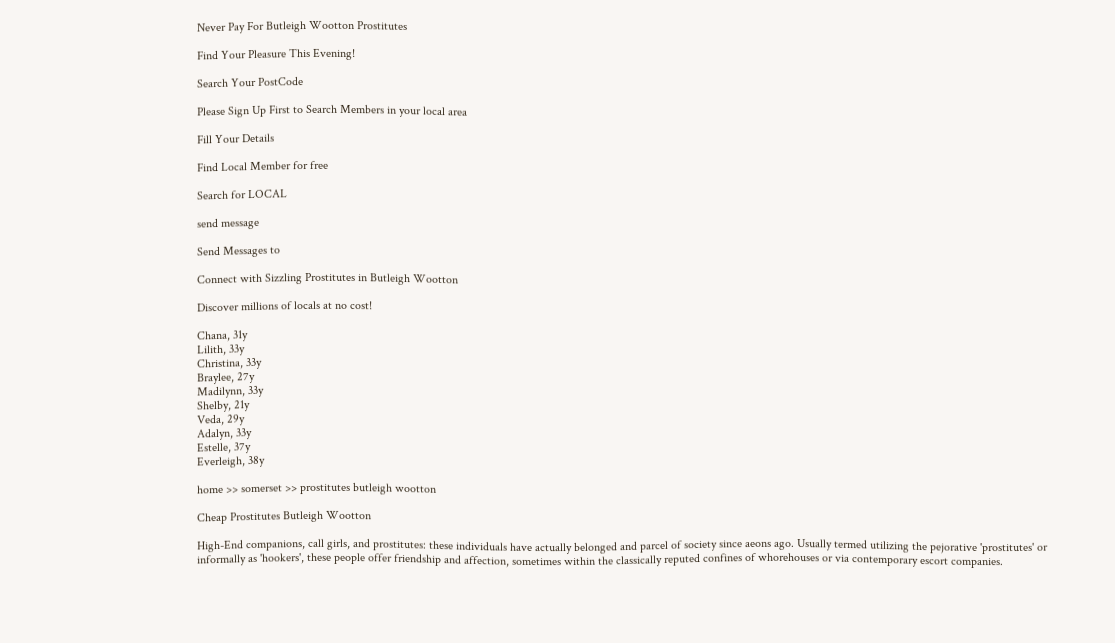Never Pay For Butleigh Wootton Prostitutes

Find Your Pleasure This Evening!

Search Your PostCode

Please Sign Up First to Search Members in your local area

Fill Your Details

Find Local Member for free

Search for LOCAL

send message

Send Messages to

Connect with Sizzling Prostitutes in Butleigh Wootton

Discover millions of locals at no cost!

Chana, 31y
Lilith, 33y
Christina, 33y
Braylee, 27y
Madilynn, 33y
Shelby, 21y
Veda, 29y
Adalyn, 33y
Estelle, 37y
Everleigh, 38y

home >> somerset >> prostitutes butleigh wootton

Cheap Prostitutes Butleigh Wootton

High-End companions, call girls, and prostitutes: these individuals have actually belonged and parcel of society since aeons ago. Usually termed utilizing the pejorative 'prostitutes' or informally as 'hookers', these people offer friendship and affection, sometimes within the classically reputed confines of whorehouses or via contemporary escort companies.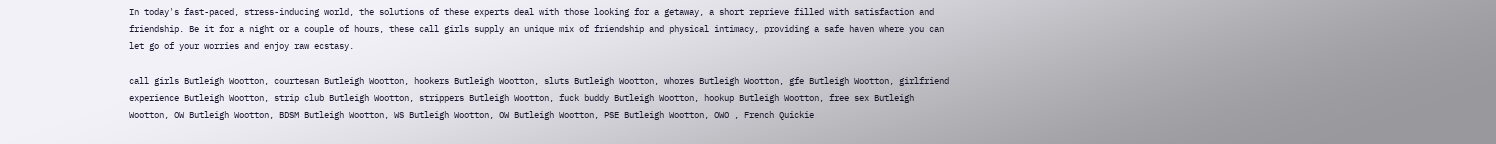In today's fast-paced, stress-inducing world, the solutions of these experts deal with those looking for a getaway, a short reprieve filled with satisfaction and friendship. Be it for a night or a couple of hours, these call girls supply an unique mix of friendship and physical intimacy, providing a safe haven where you can let go of your worries and enjoy raw ecstasy.

call girls Butleigh Wootton, courtesan Butleigh Wootton, hookers Butleigh Wootton, sluts Butleigh Wootton, whores Butleigh Wootton, gfe Butleigh Wootton, girlfriend experience Butleigh Wootton, strip club Butleigh Wootton, strippers Butleigh Wootton, fuck buddy Butleigh Wootton, hookup Butleigh Wootton, free sex Butleigh Wootton, OW Butleigh Wootton, BDSM Butleigh Wootton, WS Butleigh Wootton, OW Butleigh Wootton, PSE Butleigh Wootton, OWO , French Quickie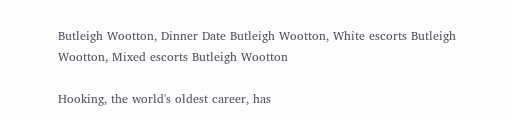Butleigh Wootton, Dinner Date Butleigh Wootton, White escorts Butleigh Wootton, Mixed escorts Butleigh Wootton

Hooking, the world's oldest career, has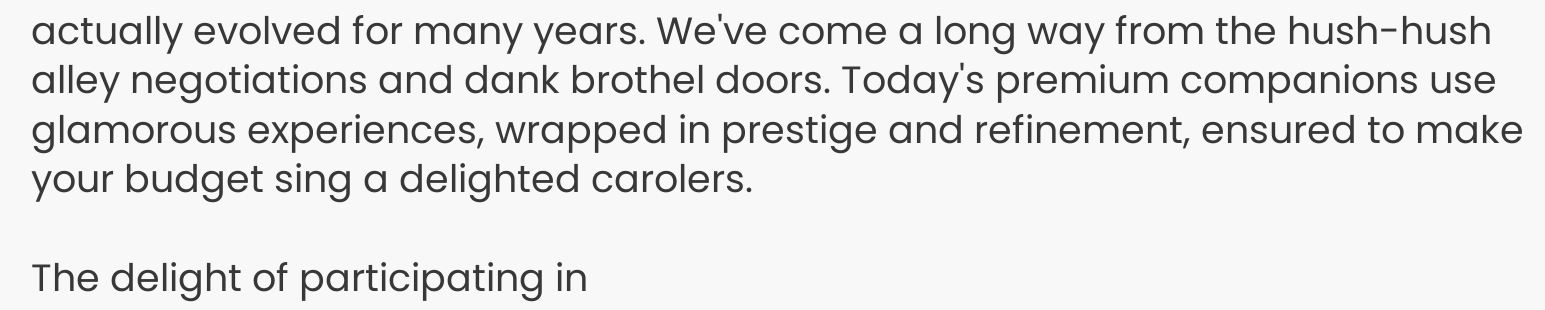actually evolved for many years. We've come a long way from the hush-hush alley negotiations and dank brothel doors. Today's premium companions use glamorous experiences, wrapped in prestige and refinement, ensured to make your budget sing a delighted carolers.

The delight of participating in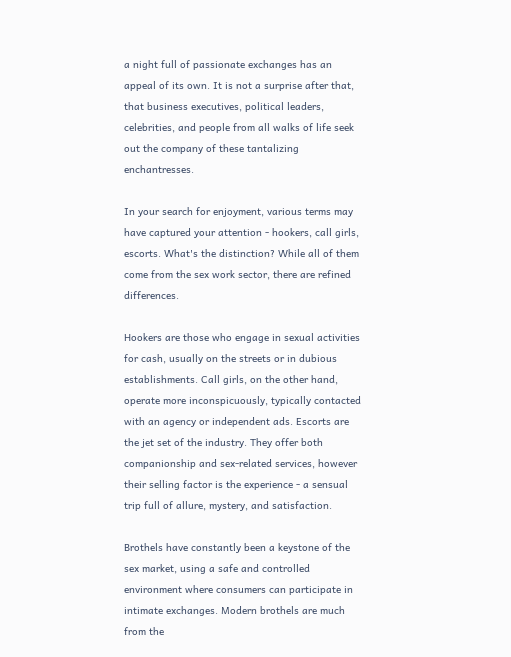a night full of passionate exchanges has an appeal of its own. It is not a surprise after that, that business executives, political leaders, celebrities, and people from all walks of life seek out the company of these tantalizing enchantresses.

In your search for enjoyment, various terms may have captured your attention - hookers, call girls, escorts. What's the distinction? While all of them come from the sex work sector, there are refined differences.

Hookers are those who engage in sexual activities for cash, usually on the streets or in dubious establishments. Call girls, on the other hand, operate more inconspicuously, typically contacted with an agency or independent ads. Escorts are the jet set of the industry. They offer both companionship and sex-related services, however their selling factor is the experience - a sensual trip full of allure, mystery, and satisfaction.

Brothels have constantly been a keystone of the sex market, using a safe and controlled environment where consumers can participate in intimate exchanges. Modern brothels are much from the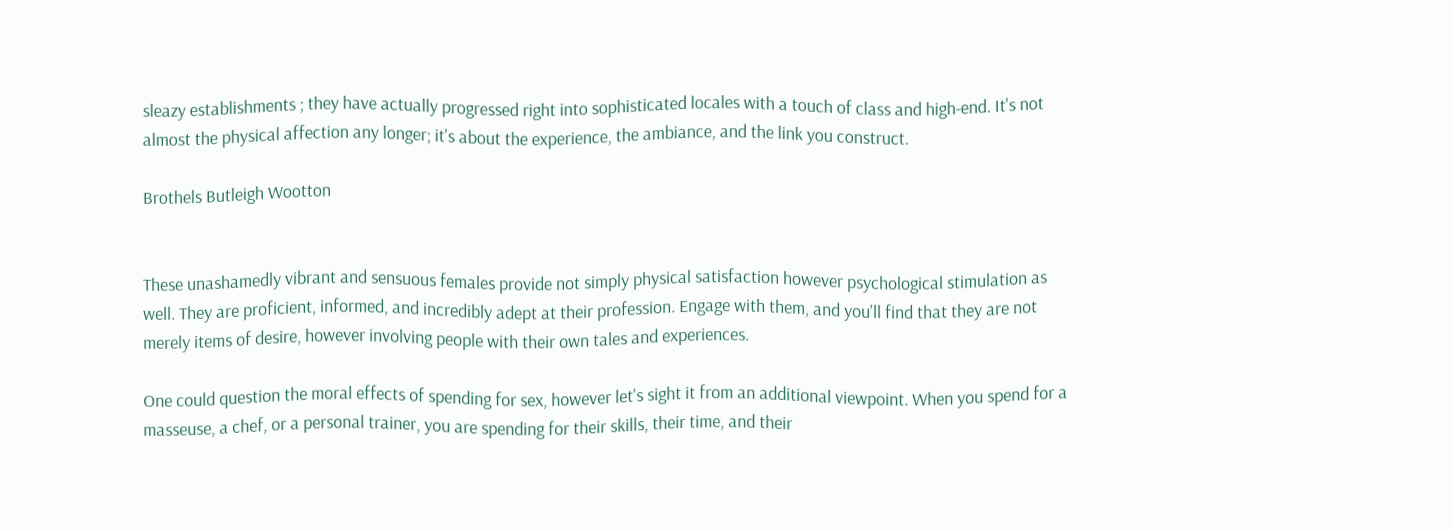sleazy establishments ; they have actually progressed right into sophisticated locales with a touch of class and high-end. It's not almost the physical affection any longer; it's about the experience, the ambiance, and the link you construct.

Brothels Butleigh Wootton


These unashamedly vibrant and sensuous females provide not simply physical satisfaction however psychological stimulation as well. They are proficient, informed, and incredibly adept at their profession. Engage with them, and you'll find that they are not merely items of desire, however involving people with their own tales and experiences.

One could question the moral effects of spending for sex, however let's sight it from an additional viewpoint. When you spend for a masseuse, a chef, or a personal trainer, you are spending for their skills, their time, and their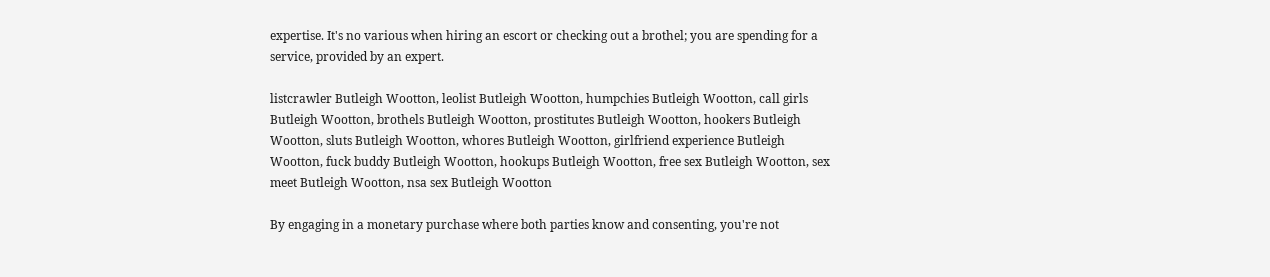expertise. It's no various when hiring an escort or checking out a brothel; you are spending for a service, provided by an expert.

listcrawler Butleigh Wootton, leolist Butleigh Wootton, humpchies Butleigh Wootton, call girls Butleigh Wootton, brothels Butleigh Wootton, prostitutes Butleigh Wootton, hookers Butleigh Wootton, sluts Butleigh Wootton, whores Butleigh Wootton, girlfriend experience Butleigh Wootton, fuck buddy Butleigh Wootton, hookups Butleigh Wootton, free sex Butleigh Wootton, sex meet Butleigh Wootton, nsa sex Butleigh Wootton

By engaging in a monetary purchase where both parties know and consenting, you're not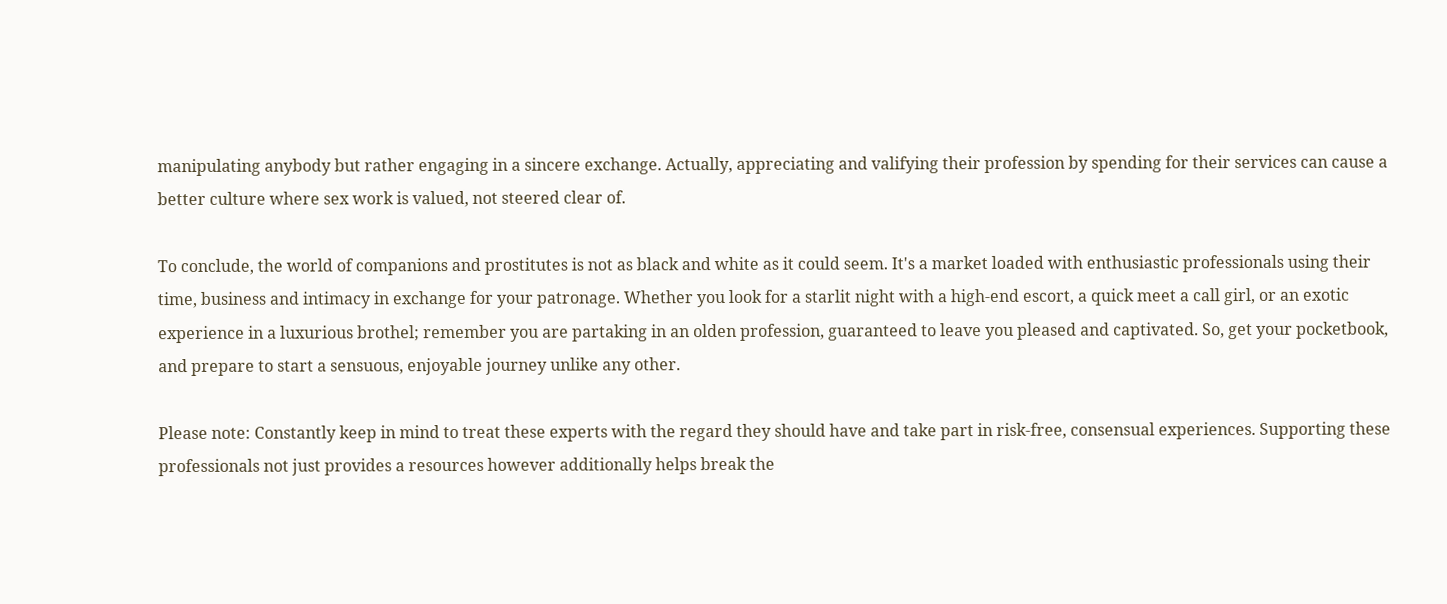manipulating anybody but rather engaging in a sincere exchange. Actually, appreciating and valifying their profession by spending for their services can cause a better culture where sex work is valued, not steered clear of.

To conclude, the world of companions and prostitutes is not as black and white as it could seem. It's a market loaded with enthusiastic professionals using their time, business and intimacy in exchange for your patronage. Whether you look for a starlit night with a high-end escort, a quick meet a call girl, or an exotic experience in a luxurious brothel; remember you are partaking in an olden profession, guaranteed to leave you pleased and captivated. So, get your pocketbook, and prepare to start a sensuous, enjoyable journey unlike any other.

Please note: Constantly keep in mind to treat these experts with the regard they should have and take part in risk-free, consensual experiences. Supporting these professionals not just provides a resources however additionally helps break the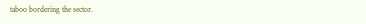taboo bordering the sector.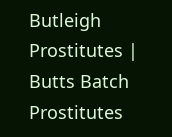Butleigh Prostitutes | Butts Batch Prostitutes